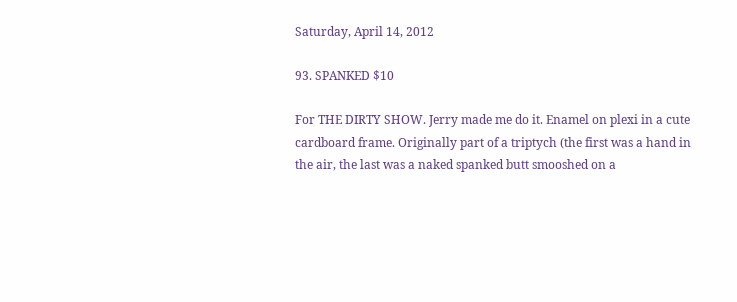Saturday, April 14, 2012

93. SPANKED $10

For THE DIRTY SHOW. Jerry made me do it. Enamel on plexi in a cute cardboard frame. Originally part of a triptych (the first was a hand in the air, the last was a naked spanked butt smooshed on a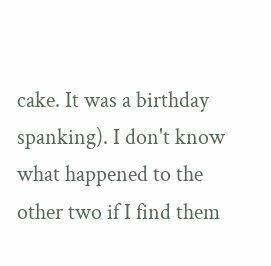cake. It was a birthday spanking). I don't know what happened to the other two if I find them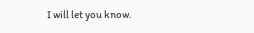I will let you know.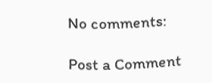No comments:

Post a Comment